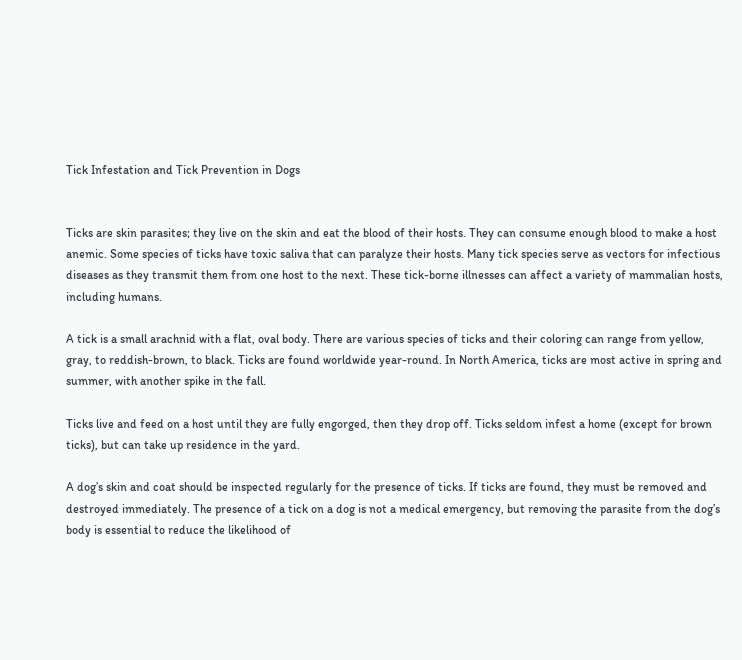Tick Infestation and Tick Prevention in Dogs


Ticks are skin parasites; they live on the skin and eat the blood of their hosts. They can consume enough blood to make a host anemic. Some species of ticks have toxic saliva that can paralyze their hosts. Many tick species serve as vectors for infectious diseases as they transmit them from one host to the next. These tick-borne illnesses can affect a variety of mammalian hosts, including humans.

A tick is a small arachnid with a flat, oval body. There are various species of ticks and their coloring can range from yellow, gray, to reddish-brown, to black. Ticks are found worldwide year-round. In North America, ticks are most active in spring and summer, with another spike in the fall.

Ticks live and feed on a host until they are fully engorged, then they drop off. Ticks seldom infest a home (except for brown ticks), but can take up residence in the yard.

A dog’s skin and coat should be inspected regularly for the presence of ticks. If ticks are found, they must be removed and destroyed immediately. The presence of a tick on a dog is not a medical emergency, but removing the parasite from the dog’s body is essential to reduce the likelihood of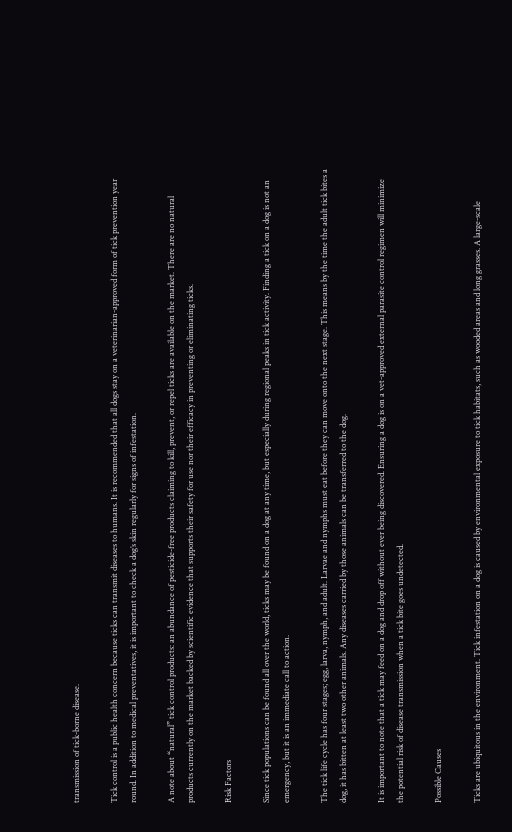transmission of tick-borne disease.

Tick control is a public health concern because ticks can transmit diseases to humans. It is recommended that all dogs stay on a veterinarian-approved form of tick prevention year round. In addition to medical preventatives, it is important to check a dog’s skin regularly for signs of infestation.

A note about “natural” tick control products: an abundance of pesticide-free products claiming to kill, prevent, or repel ticks are available on the market. There are no natural products currently on the market backed by scientific evidence that supports their safety for use nor their efficacy in preventing or eliminating ticks.

Risk Factors

Since tick populations can be found all over the world, ticks may be found on a dog at any time, but especially during regional peaks in tick activity. Finding a tick on a dog is not an emergency, but it is an immediate call to action.

The tick life cycle has four stages; egg, larva, nymph, and adult. Larvae and nymphs must eat before they can move onto the next stage. This means by the time the adult tick bites a dog, it has bitten at least two other animals. Any diseases carried by those animals can be transferred to the dog.

It is important to note that a tick may feed on a dog and drop off without ever being discovered. Ensuring a dog is on a vet-approved external parasite control regimen will minimize the potential risk of disease transmission when a tick bite goes undetected.

Possible Causes

Ticks are ubiquitous in the environment. Tick infestation on a dog is caused by environmental exposure to tick habitats, such as wooded areas and long grasses. A large-scale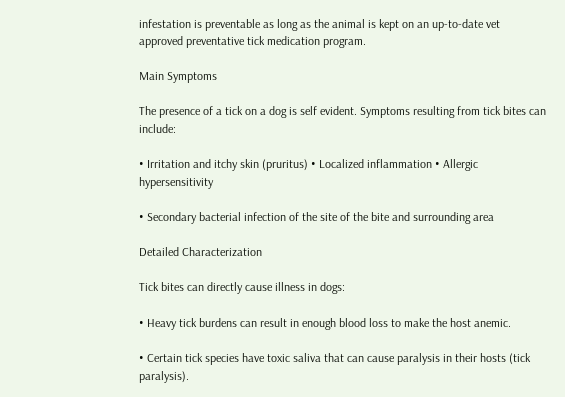infestation is preventable as long as the animal is kept on an up-to-date vet approved preventative tick medication program.

Main Symptoms

The presence of a tick on a dog is self evident. Symptoms resulting from tick bites can include:

• Irritation and itchy skin (pruritus) • Localized inflammation • Allergic hypersensitivity

• Secondary bacterial infection of the site of the bite and surrounding area

Detailed Characterization

Tick bites can directly cause illness in dogs:

• Heavy tick burdens can result in enough blood loss to make the host anemic.

• Certain tick species have toxic saliva that can cause paralysis in their hosts (tick paralysis).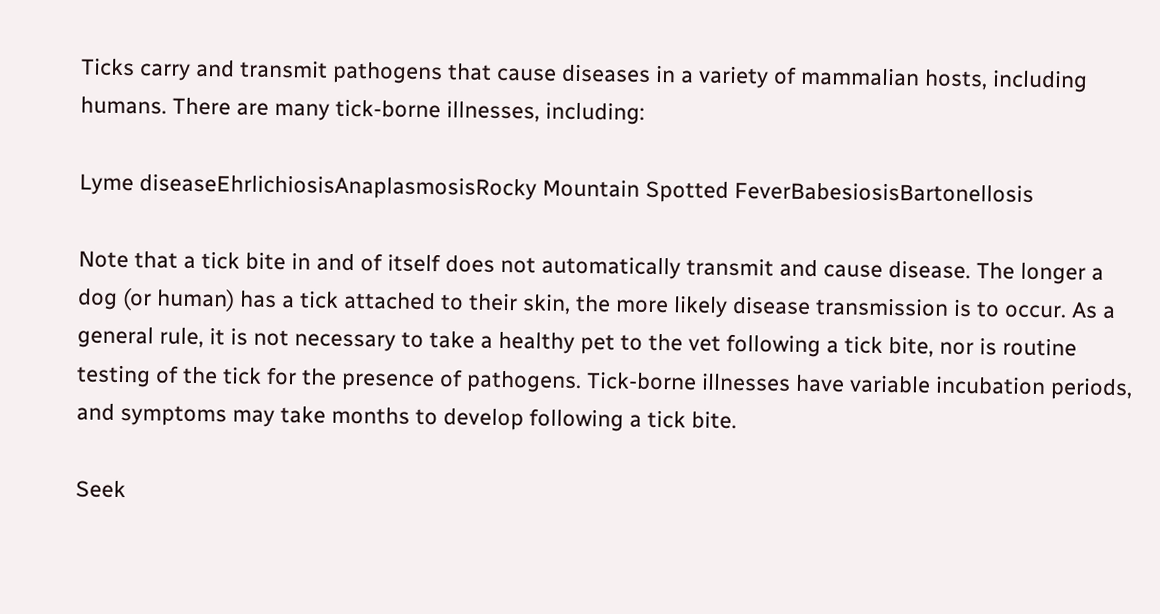Ticks carry and transmit pathogens that cause diseases in a variety of mammalian hosts, including humans. There are many tick-borne illnesses, including:

Lyme diseaseEhrlichiosisAnaplasmosisRocky Mountain Spotted FeverBabesiosisBartonellosis

Note that a tick bite in and of itself does not automatically transmit and cause disease. The longer a dog (or human) has a tick attached to their skin, the more likely disease transmission is to occur. As a general rule, it is not necessary to take a healthy pet to the vet following a tick bite, nor is routine testing of the tick for the presence of pathogens. Tick-borne illnesses have variable incubation periods, and symptoms may take months to develop following a tick bite.

Seek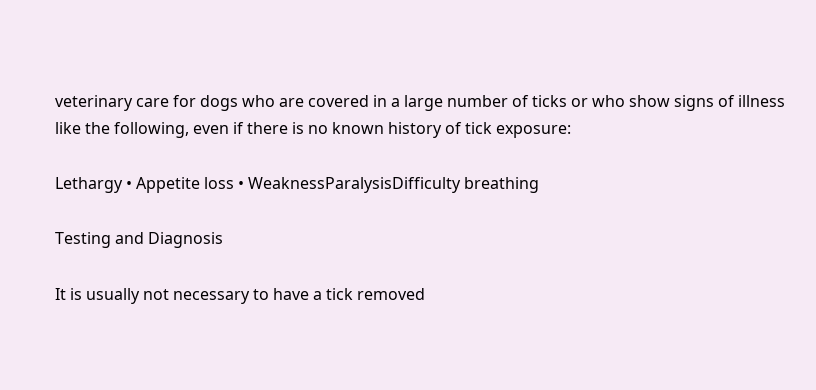veterinary care for dogs who are covered in a large number of ticks or who show signs of illness like the following, even if there is no known history of tick exposure:

Lethargy • Appetite loss • WeaknessParalysisDifficulty breathing

Testing and Diagnosis

It is usually not necessary to have a tick removed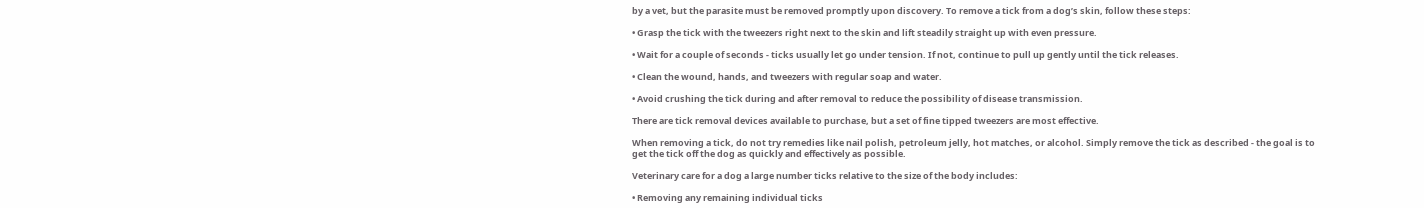by a vet, but the parasite must be removed promptly upon discovery. To remove a tick from a dog’s skin, follow these steps:

• Grasp the tick with the tweezers right next to the skin and lift steadily straight up with even pressure.

• Wait for a couple of seconds - ticks usually let go under tension. If not, continue to pull up gently until the tick releases.

• Clean the wound, hands, and tweezers with regular soap and water.

• Avoid crushing the tick during and after removal to reduce the possibility of disease transmission.

There are tick removal devices available to purchase, but a set of fine tipped tweezers are most effective.

When removing a tick, do not try remedies like nail polish, petroleum jelly, hot matches, or alcohol. Simply remove the tick as described - the goal is to get the tick off the dog as quickly and effectively as possible.

Veterinary care for a dog a large number ticks relative to the size of the body includes:

• Removing any remaining individual ticks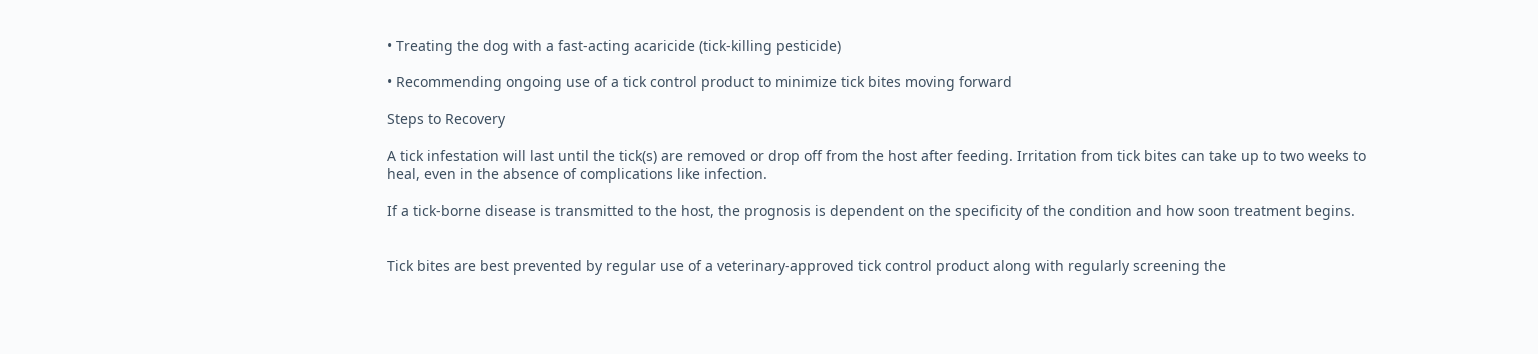• Treating the dog with a fast-acting acaricide (tick-killing pesticide)

• Recommending ongoing use of a tick control product to minimize tick bites moving forward

Steps to Recovery

A tick infestation will last until the tick(s) are removed or drop off from the host after feeding. Irritation from tick bites can take up to two weeks to heal, even in the absence of complications like infection.

If a tick-borne disease is transmitted to the host, the prognosis is dependent on the specificity of the condition and how soon treatment begins.


Tick bites are best prevented by regular use of a veterinary-approved tick control product along with regularly screening the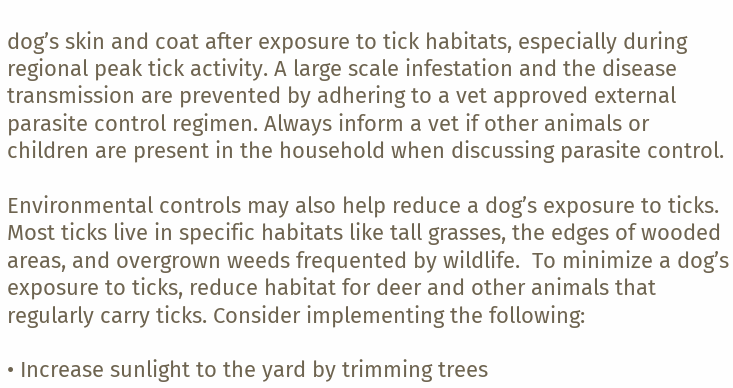dog’s skin and coat after exposure to tick habitats, especially during regional peak tick activity. A large scale infestation and the disease transmission are prevented by adhering to a vet approved external parasite control regimen. Always inform a vet if other animals or children are present in the household when discussing parasite control.

Environmental controls may also help reduce a dog’s exposure to ticks. Most ticks live in specific habitats like tall grasses, the edges of wooded areas, and overgrown weeds frequented by wildlife.  To minimize a dog’s exposure to ticks, reduce habitat for deer and other animals that regularly carry ticks. Consider implementing the following:

• Increase sunlight to the yard by trimming trees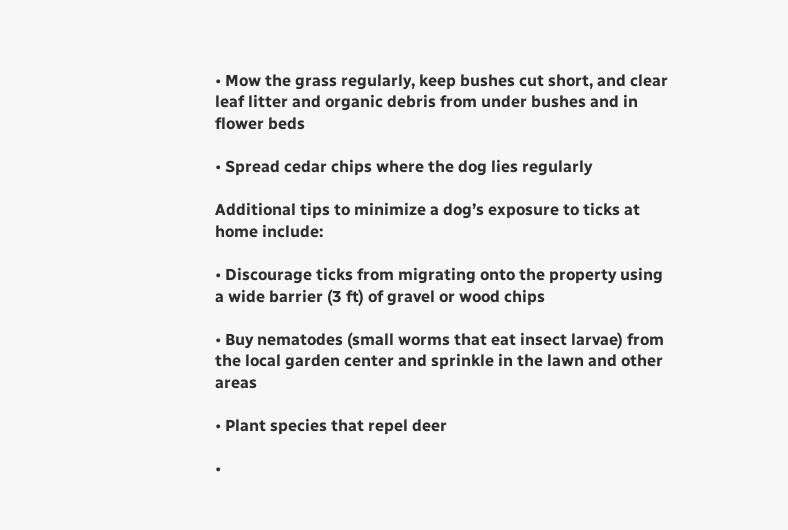• Mow the grass regularly, keep bushes cut short, and clear leaf litter and organic debris from under bushes and in flower beds

• Spread cedar chips where the dog lies regularly

Additional tips to minimize a dog’s exposure to ticks at home include:

• Discourage ticks from migrating onto the property using a wide barrier (3 ft) of gravel or wood chips

• Buy nematodes (small worms that eat insect larvae) from the local garden center and sprinkle in the lawn and other areas

• Plant species that repel deer

•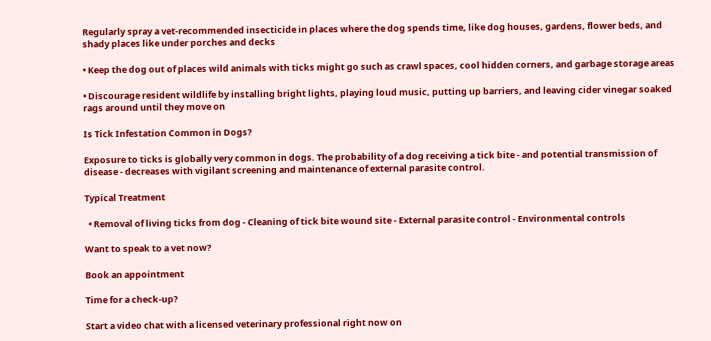Regularly spray a vet-recommended insecticide in places where the dog spends time, like dog houses, gardens, flower beds, and shady places like under porches and decks

• Keep the dog out of places wild animals with ticks might go such as crawl spaces, cool hidden corners, and garbage storage areas

• Discourage resident wildlife by installing bright lights, playing loud music, putting up barriers, and leaving cider vinegar soaked rags around until they move on

Is Tick Infestation Common in Dogs?

Exposure to ticks is globally very common in dogs. The probability of a dog receiving a tick bite - and potential transmission of disease - decreases with vigilant screening and maintenance of external parasite control.

Typical Treatment

  • Removal of living ticks from dog - Cleaning of tick bite wound site - External parasite control - Environmental controls

Want to speak to a vet now?

Book an appointment

Time for a check-up?

Start a video chat with a licensed veterinary professional right now on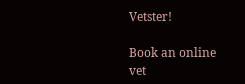Vetster!

Book an online vet